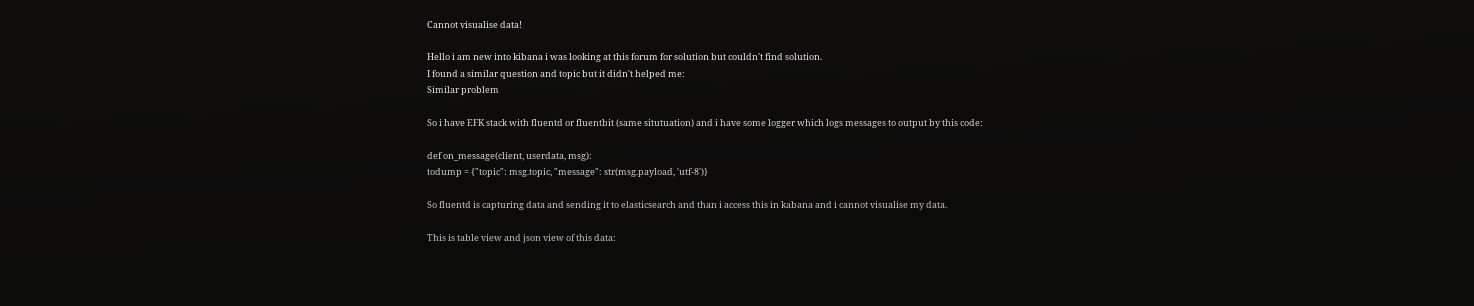Cannot visualise data!

Hello i am new into kibana i was looking at this forum for solution but couldn't find solution.
I found a similar question and topic but it didn't helped me:
Similar problem

So i have EFK stack with fluentd or fluentbit (same situtuation) and i have some logger which logs messages to output by this code:

def on_message(client, userdata, msg):
todump = {"topic": msg.topic, "message": str(msg.payload, 'utf-8')}

So fluentd is capturing data and sending it to elasticsearch and than i access this in kabana and i cannot visualise my data.

This is table view and json view of this data: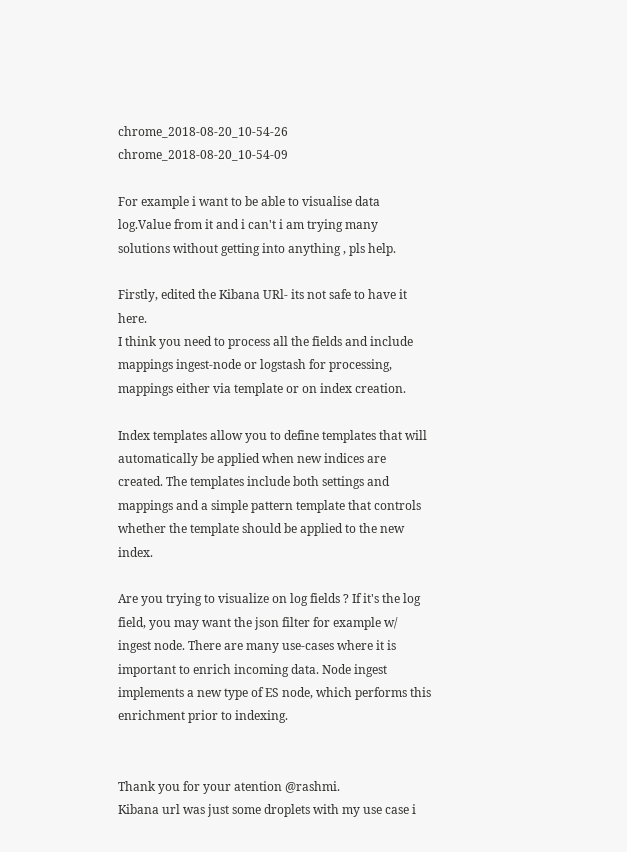chrome_2018-08-20_10-54-26 chrome_2018-08-20_10-54-09

For example i want to be able to visualise data log.Value from it and i can't i am trying many solutions without getting into anything , pls help.

Firstly, edited the Kibana URl- its not safe to have it here.
I think you need to process all the fields and include mappings ingest-node or logstash for processing, mappings either via template or on index creation.

Index templates allow you to define templates that will automatically be applied when new indices are created. The templates include both settings and mappings and a simple pattern template that controls whether the template should be applied to the new index.

Are you trying to visualize on log fields ? If it's the log field, you may want the json filter for example w/ ingest node. There are many use-cases where it is important to enrich incoming data. Node ingest implements a new type of ES node, which performs this enrichment prior to indexing.


Thank you for your atention @rashmi.
Kibana url was just some droplets with my use case i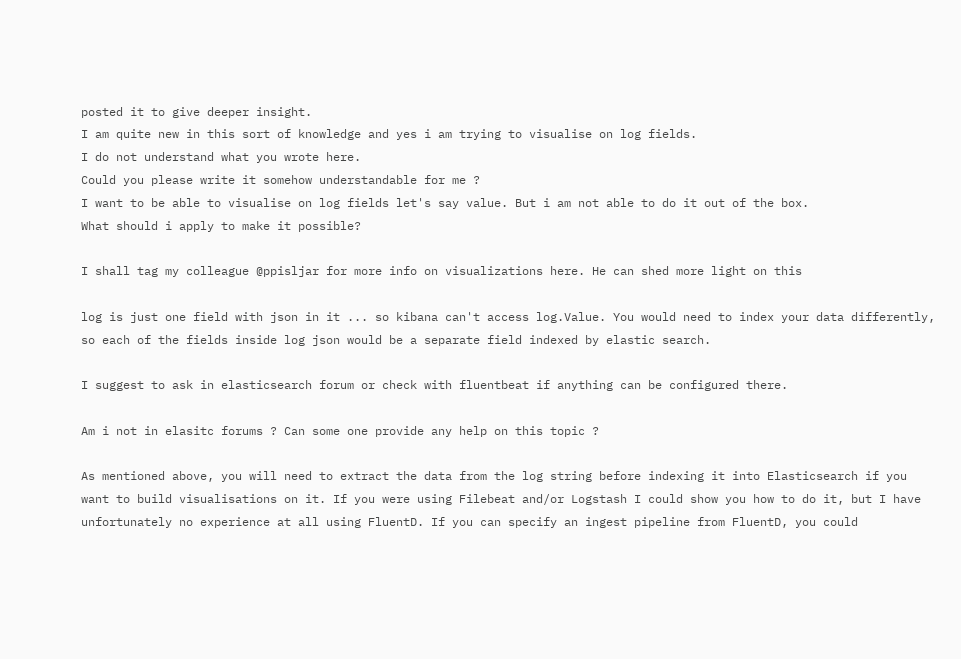posted it to give deeper insight.
I am quite new in this sort of knowledge and yes i am trying to visualise on log fields.
I do not understand what you wrote here.
Could you please write it somehow understandable for me ?
I want to be able to visualise on log fields let's say value. But i am not able to do it out of the box.
What should i apply to make it possible?

I shall tag my colleague @ppisljar for more info on visualizations here. He can shed more light on this

log is just one field with json in it ... so kibana can't access log.Value. You would need to index your data differently, so each of the fields inside log json would be a separate field indexed by elastic search.

I suggest to ask in elasticsearch forum or check with fluentbeat if anything can be configured there.

Am i not in elasitc forums ? Can some one provide any help on this topic ?

As mentioned above, you will need to extract the data from the log string before indexing it into Elasticsearch if you want to build visualisations on it. If you were using Filebeat and/or Logstash I could show you how to do it, but I have unfortunately no experience at all using FluentD. If you can specify an ingest pipeline from FluentD, you could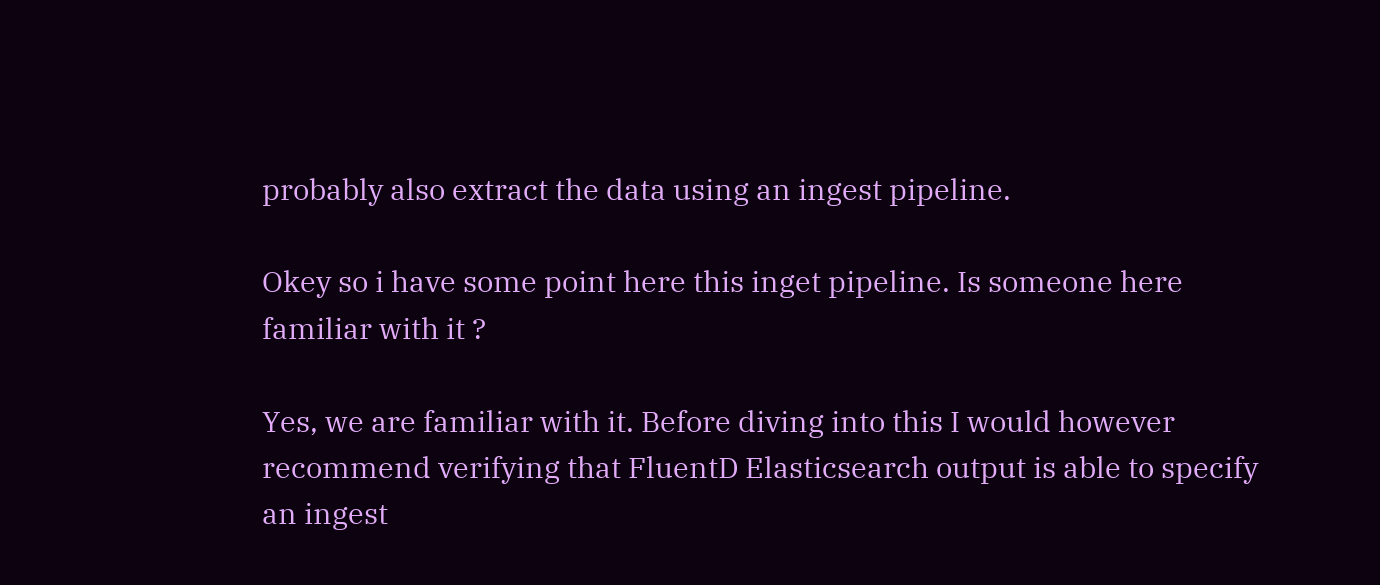probably also extract the data using an ingest pipeline.

Okey so i have some point here this inget pipeline. Is someone here familiar with it ?

Yes, we are familiar with it. Before diving into this I would however recommend verifying that FluentD Elasticsearch output is able to specify an ingest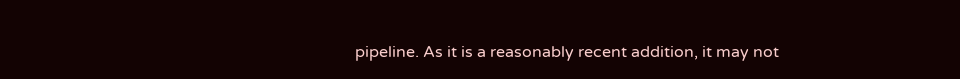pipeline. As it is a reasonably recent addition, it may not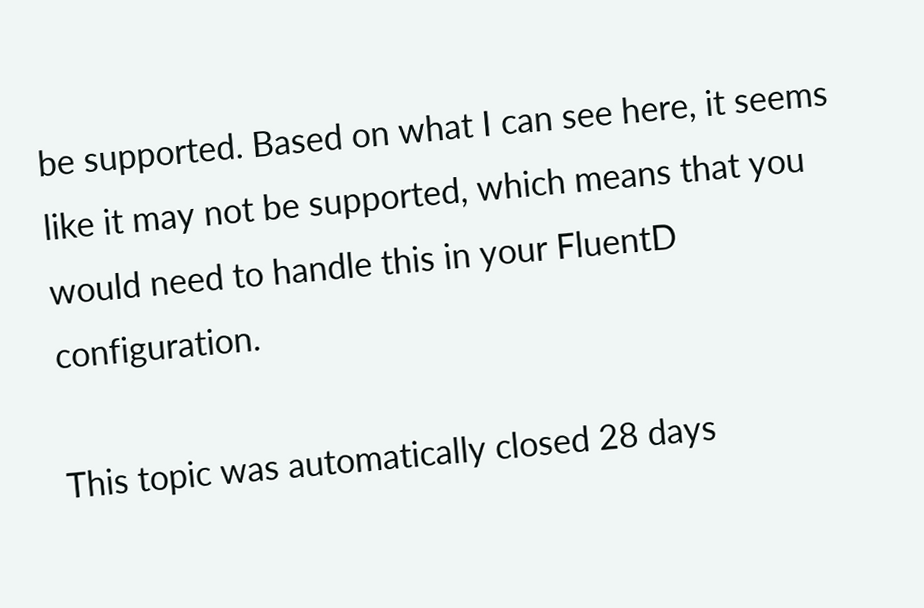be supported. Based on what I can see here, it seems like it may not be supported, which means that you would need to handle this in your FluentD configuration.

This topic was automatically closed 28 days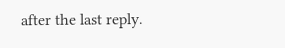after the last reply.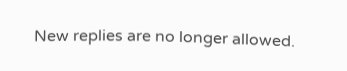New replies are no longer allowed.